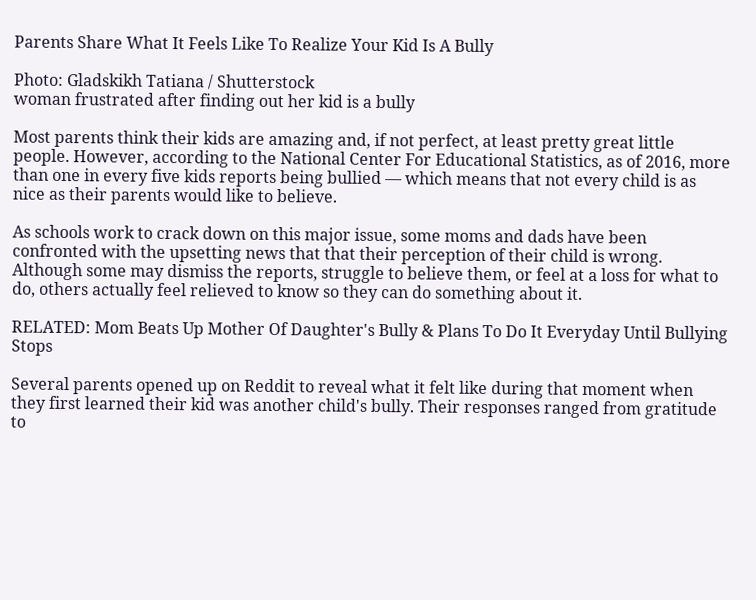Parents Share What It Feels Like To Realize Your Kid Is A Bully

Photo: Gladskikh Tatiana / Shutterstock
woman frustrated after finding out her kid is a bully

Most parents think their kids are amazing and, if not perfect, at least pretty great little people. However, according to the National Center For Educational Statistics, as of 2016, more than one in every five kids reports being bullied — which means that not every child is as nice as their parents would like to believe.

As schools work to crack down on this major issue, some moms and dads have been confronted with the upsetting news that that their perception of their child is wrong. Although some may dismiss the reports, struggle to believe them, or feel at a loss for what to do, others actually feel relieved to know so they can do something about it.

RELATED: Mom Beats Up Mother Of Daughter's Bully & Plans To Do It Everyday Until Bullying Stops

Several parents opened up on Reddit to reveal what it felt like during that moment when they first learned their kid was another child's bully. Their responses ranged from gratitude to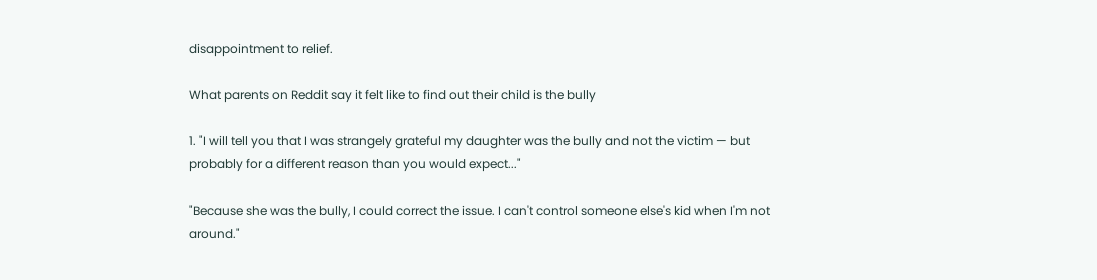disappointment to relief.

What parents on Reddit say it felt like to find out their child is the bully

1. "I will tell you that I was strangely grateful my daughter was the bully and not the victim — but probably for a different reason than you would expect..."

"Because she was the bully, I could correct the issue. I can't control someone else's kid when I'm not around."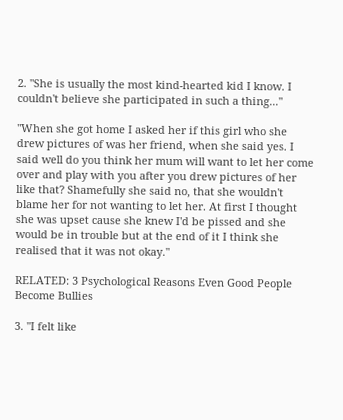2. "She is usually the most kind-hearted kid I know. I couldn't believe she participated in such a thing..."

"When she got home I asked her if this girl who she drew pictures of was her friend, when she said yes. I said well do you think her mum will want to let her come over and play with you after you drew pictures of her like that? Shamefully she said no, that she wouldn't blame her for not wanting to let her. At first I thought she was upset cause she knew I'd be pissed and she would be in trouble but at the end of it I think she realised that it was not okay."

RELATED: 3 Psychological Reasons Even Good People Become Bullies

3. "I felt like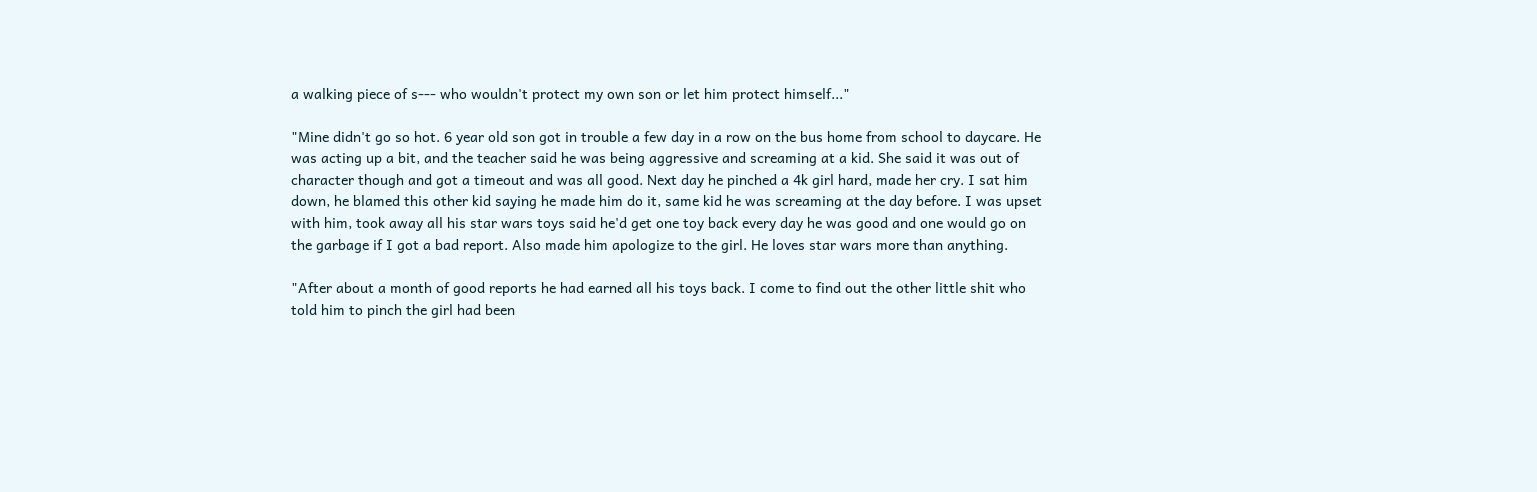a walking piece of s--- who wouldn't protect my own son or let him protect himself..."

"Mine didn't go so hot. 6 year old son got in trouble a few day in a row on the bus home from school to daycare. He was acting up a bit, and the teacher said he was being aggressive and screaming at a kid. She said it was out of character though and got a timeout and was all good. Next day he pinched a 4k girl hard, made her cry. I sat him down, he blamed this other kid saying he made him do it, same kid he was screaming at the day before. I was upset with him, took away all his star wars toys said he'd get one toy back every day he was good and one would go on the garbage if I got a bad report. Also made him apologize to the girl. He loves star wars more than anything.

"After about a month of good reports he had earned all his toys back. I come to find out the other little shit who told him to pinch the girl had been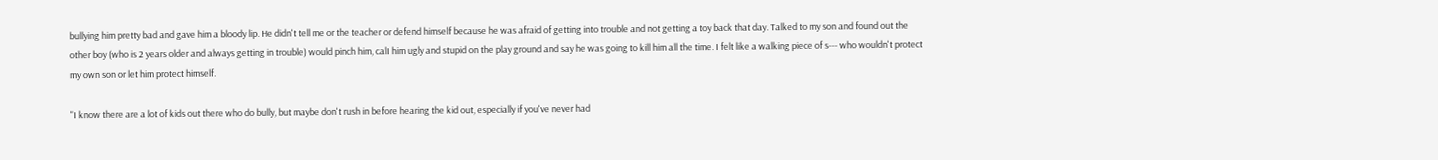bullying him pretty bad and gave him a bloody lip. He didn't tell me or the teacher or defend himself because he was afraid of getting into trouble and not getting a toy back that day. Talked to my son and found out the other boy (who is 2 years older and always getting in trouble) would pinch him, calI him ugly and stupid on the play ground and say he was going to kill him all the time. I felt like a walking piece of s--- who wouldn't protect my own son or let him protect himself.

"I know there are a lot of kids out there who do bully, but maybe don't rush in before hearing the kid out, especially if you've never had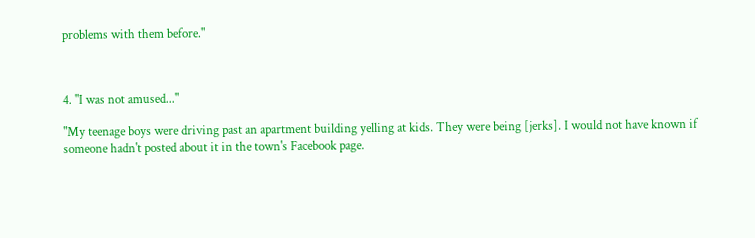problems with them before."



4. "I was not amused..."

"My teenage boys were driving past an apartment building yelling at kids. They were being [jerks]. I would not have known if someone hadn't posted about it in the town's Facebook page.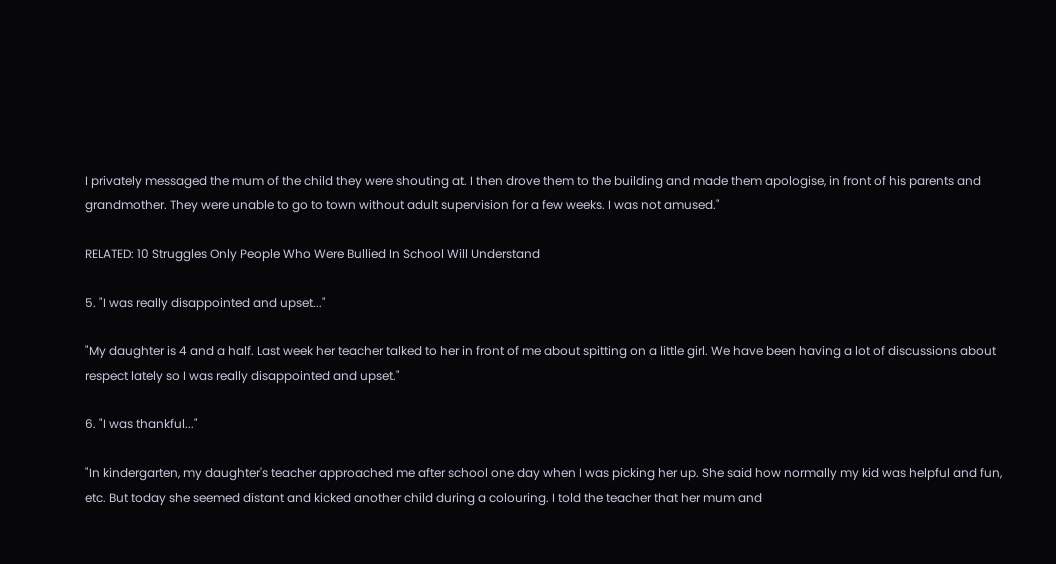I privately messaged the mum of the child they were shouting at. I then drove them to the building and made them apologise, in front of his parents and grandmother. They were unable to go to town without adult supervision for a few weeks. I was not amused."

RELATED: 10 Struggles Only People Who Were Bullied In School Will Understand

5. "I was really disappointed and upset..."

"My daughter is 4 and a half. Last week her teacher talked to her in front of me about spitting on a little girl. We have been having a lot of discussions about respect lately so I was really disappointed and upset."

6. "I was thankful..."

"In kindergarten, my daughter's teacher approached me after school one day when I was picking her up. She said how normally my kid was helpful and fun, etc. But today she seemed distant and kicked another child during a colouring. I told the teacher that her mum and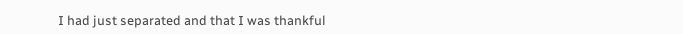I had just separated and that I was thankful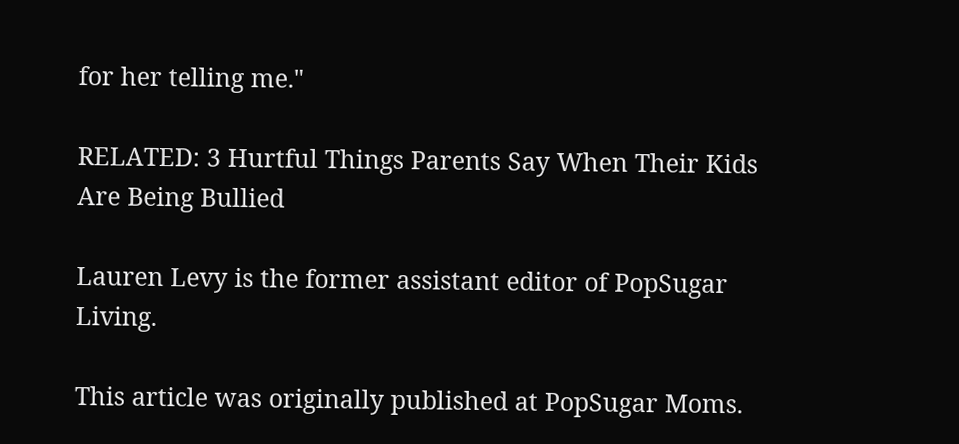for her telling me."

RELATED: 3 Hurtful Things Parents Say When Their Kids Are Being Bullied

Lauren Levy is the former assistant editor of PopSugar Living.

This article was originally published at PopSugar Moms.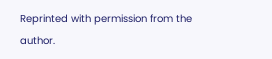Reprinted with permission from the author.